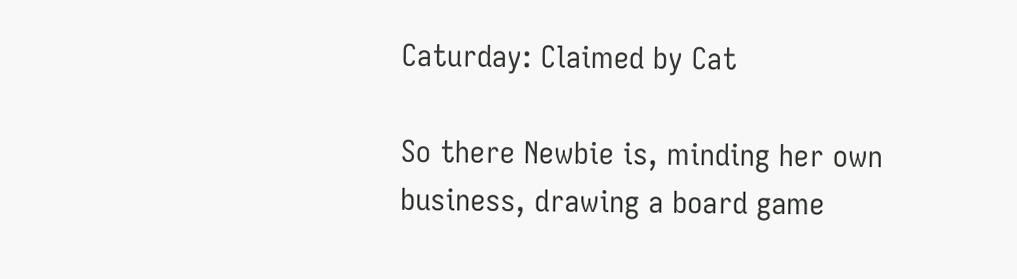Caturday: Claimed by Cat

So there Newbie is, minding her own business, drawing a board game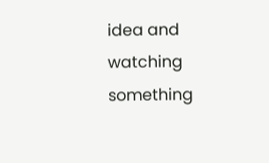idea and watching something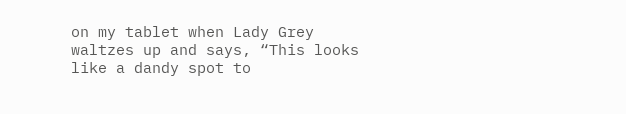on my tablet when Lady Grey waltzes up and says, “This looks like a dandy spot to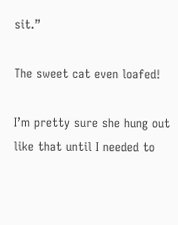sit.”

The sweet cat even loafed!

I’m pretty sure she hung out like that until I needed to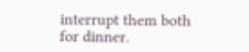interrupt them both for dinner.